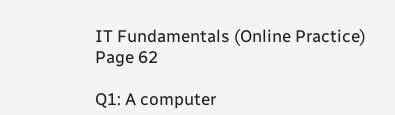IT Fundamentals (Online Practice) Page 62

Q1: A computer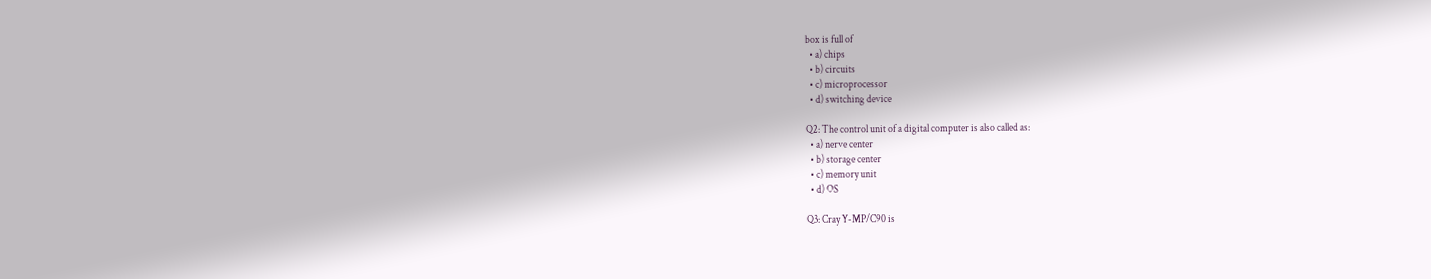box is full of
  • a) chips
  • b) circuits
  • c) microprocessor
  • d) switching device

Q2: The control unit of a digital computer is also called as:
  • a) nerve center
  • b) storage center
  • c) memory unit
  • d) OS

Q3: Cray Y-MP/C90 is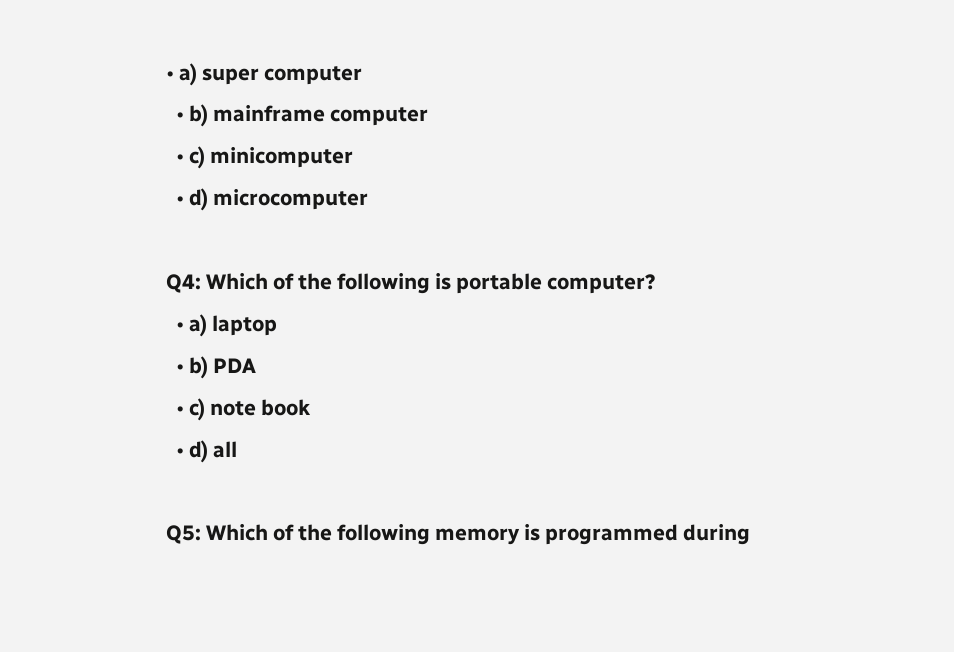• a) super computer
  • b) mainframe computer
  • c) minicomputer
  • d) microcomputer

Q4: Which of the following is portable computer?
  • a) laptop
  • b) PDA
  • c) note book
  • d) all

Q5: Which of the following memory is programmed during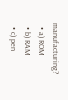manufacturing?
  • a) ROM
  • b) RAM
  • c) pen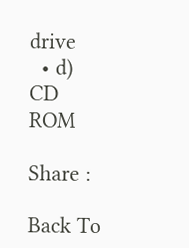drive
  • d) CD ROM

Share :

Back To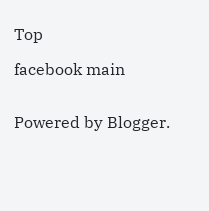Top

facebook main


Powered by Blogger.